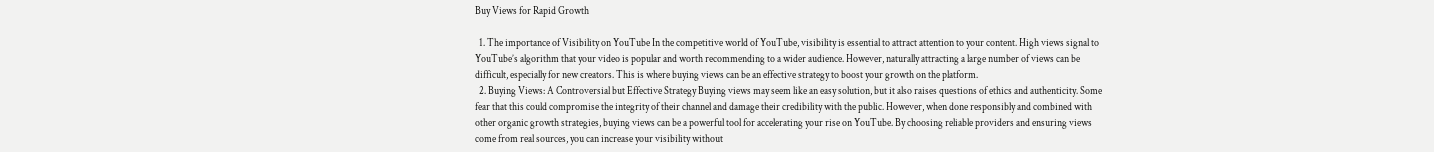Buy Views for Rapid Growth

  1. The importance of Visibility on YouTube In the competitive world of YouTube, visibility is essential to attract attention to your content. High views signal to YouTube’s algorithm that your video is popular and worth recommending to a wider audience. However, naturally attracting a large number of views can be difficult, especially for new creators. This is where buying views can be an effective strategy to boost your growth on the platform.
  2. Buying Views: A Controversial but Effective Strategy Buying views may seem like an easy solution, but it also raises questions of ethics and authenticity. Some fear that this could compromise the integrity of their channel and damage their credibility with the public. However, when done responsibly and combined with other organic growth strategies, buying views can be a powerful tool for accelerating your rise on YouTube. By choosing reliable providers and ensuring views come from real sources, you can increase your visibility without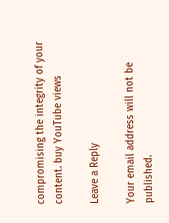compromising the integrity of your content. buy YouTube views

Leave a Reply

Your email address will not be published.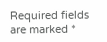Required fields are marked *